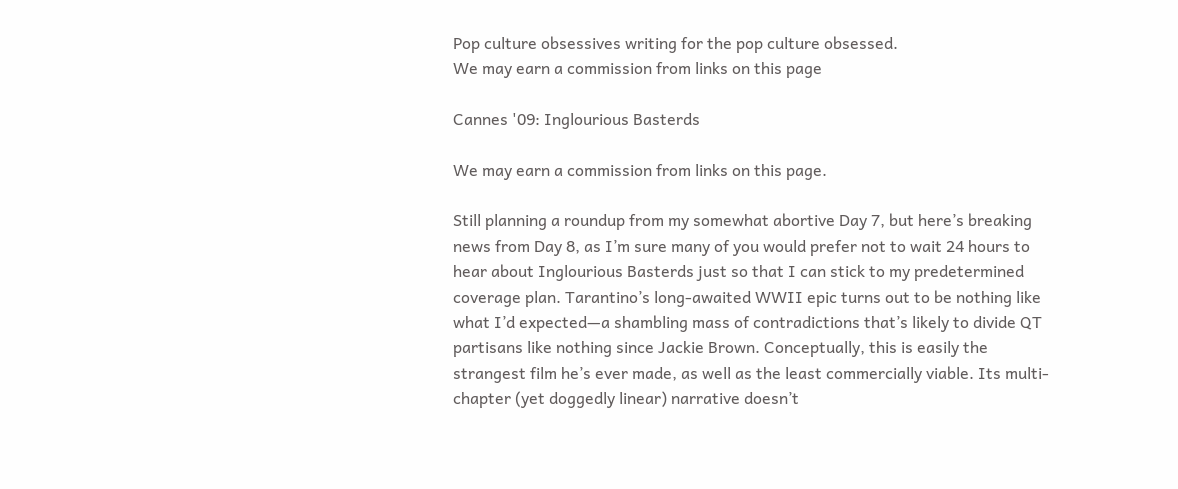Pop culture obsessives writing for the pop culture obsessed.
We may earn a commission from links on this page

Cannes '09: Inglourious Basterds

We may earn a commission from links on this page.

Still planning a roundup from my somewhat abortive Day 7, but here’s breaking news from Day 8, as I’m sure many of you would prefer not to wait 24 hours to hear about Inglourious Basterds just so that I can stick to my predetermined coverage plan. Tarantino’s long-awaited WWII epic turns out to be nothing like what I’d expected—a shambling mass of contradictions that’s likely to divide QT partisans like nothing since Jackie Brown. Conceptually, this is easily the strangest film he’s ever made, as well as the least commercially viable. Its multi-chapter (yet doggedly linear) narrative doesn’t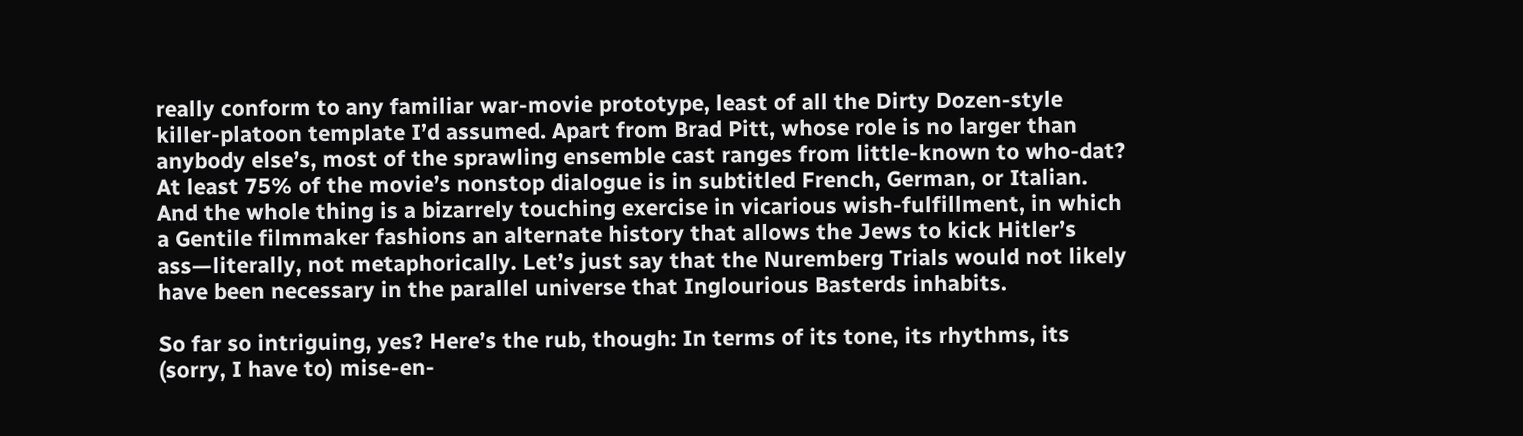really conform to any familiar war-movie prototype, least of all the Dirty Dozen-style killer-platoon template I’d assumed. Apart from Brad Pitt, whose role is no larger than anybody else’s, most of the sprawling ensemble cast ranges from little-known to who-dat? At least 75% of the movie’s nonstop dialogue is in subtitled French, German, or Italian. And the whole thing is a bizarrely touching exercise in vicarious wish-fulfillment, in which a Gentile filmmaker fashions an alternate history that allows the Jews to kick Hitler’s ass—literally, not metaphorically. Let’s just say that the Nuremberg Trials would not likely have been necessary in the parallel universe that Inglourious Basterds inhabits.

So far so intriguing, yes? Here’s the rub, though: In terms of its tone, its rhythms, its (sorry, I have to) mise-en-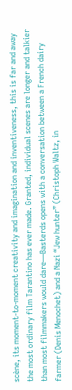scène, its moment-to-moment creativity and imagination and inventiveness, this is far and away the most ordinary film Tarantino has ever made. Granted, individual scenes are longer and talkier than most filmmakers would dare—Basterds opens with a conversation between a French dairy farmer (Denis Menochet) and a Nazi “Jew hunter” (Christoph Waltz, in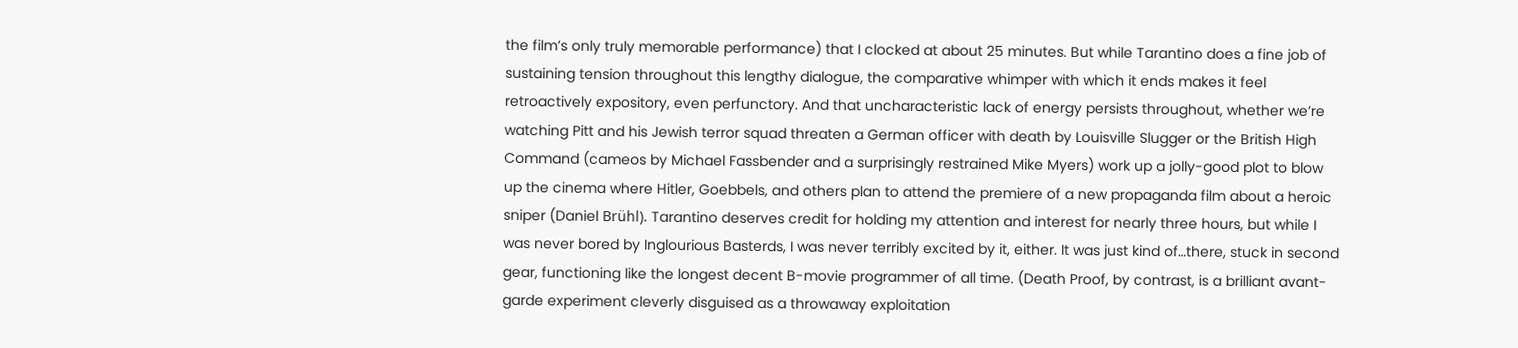the film’s only truly memorable performance) that I clocked at about 25 minutes. But while Tarantino does a fine job of sustaining tension throughout this lengthy dialogue, the comparative whimper with which it ends makes it feel retroactively expository, even perfunctory. And that uncharacteristic lack of energy persists throughout, whether we’re watching Pitt and his Jewish terror squad threaten a German officer with death by Louisville Slugger or the British High Command (cameos by Michael Fassbender and a surprisingly restrained Mike Myers) work up a jolly-good plot to blow up the cinema where Hitler, Goebbels, and others plan to attend the premiere of a new propaganda film about a heroic sniper (Daniel Brühl). Tarantino deserves credit for holding my attention and interest for nearly three hours, but while I was never bored by Inglourious Basterds, I was never terribly excited by it, either. It was just kind of…there, stuck in second gear, functioning like the longest decent B-movie programmer of all time. (Death Proof, by contrast, is a brilliant avant-garde experiment cleverly disguised as a throwaway exploitation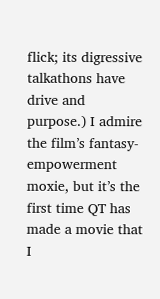flick; its digressive talkathons have drive and purpose.) I admire the film’s fantasy-empowerment moxie, but it’s the first time QT has made a movie that I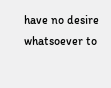have no desire whatsoever to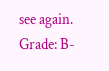see again. Grade: B-